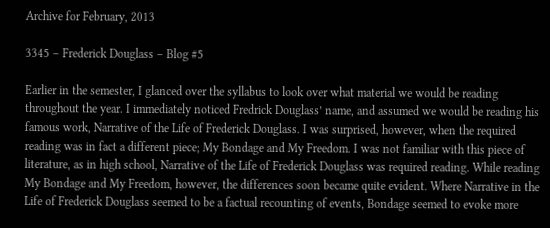Archive for February, 2013

3345 – Frederick Douglass – Blog #5

Earlier in the semester, I glanced over the syllabus to look over what material we would be reading throughout the year. I immediately noticed Fredrick Douglass’ name, and assumed we would be reading his famous work, Narrative of the Life of Frederick Douglass. I was surprised, however, when the required reading was in fact a different piece; My Bondage and My Freedom. I was not familiar with this piece of literature, as in high school, Narrative of the Life of Frederick Douglass was required reading. While reading My Bondage and My Freedom, however, the differences soon became quite evident. Where Narrative in the Life of Frederick Douglass seemed to be a factual recounting of events, Bondage seemed to evoke more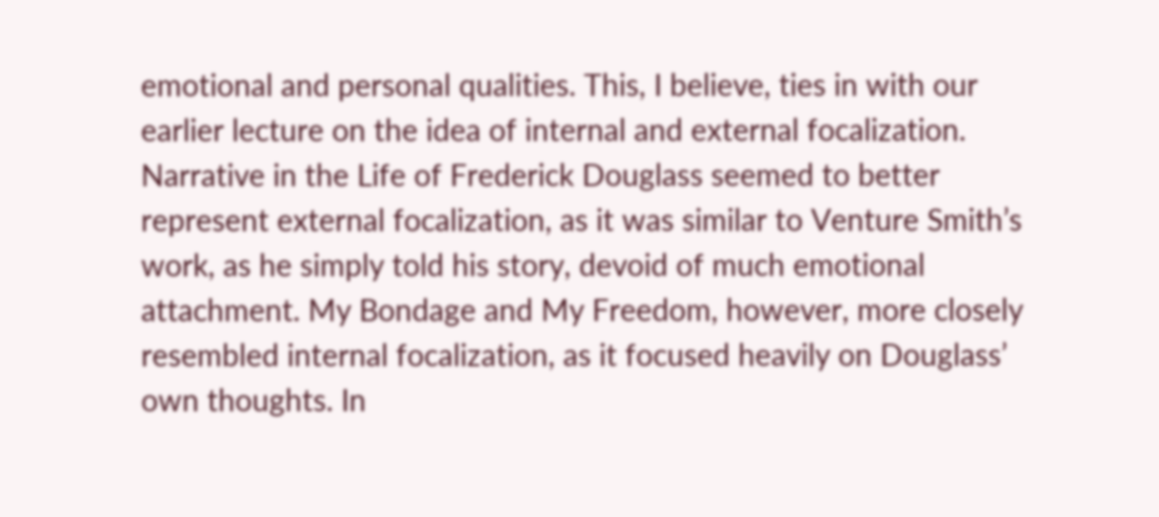emotional and personal qualities. This, I believe, ties in with our earlier lecture on the idea of internal and external focalization. Narrative in the Life of Frederick Douglass seemed to better represent external focalization, as it was similar to Venture Smith’s work, as he simply told his story, devoid of much emotional attachment. My Bondage and My Freedom, however, more closely resembled internal focalization, as it focused heavily on Douglass’ own thoughts. In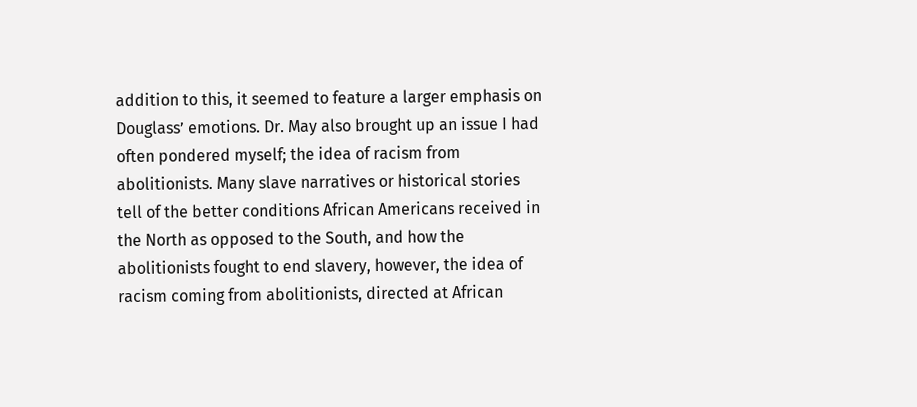addition to this, it seemed to feature a larger emphasis on Douglass’ emotions. Dr. May also brought up an issue I had often pondered myself; the idea of racism from abolitionists. Many slave narratives or historical stories tell of the better conditions African Americans received in the North as opposed to the South, and how the abolitionists fought to end slavery, however, the idea of racism coming from abolitionists, directed at African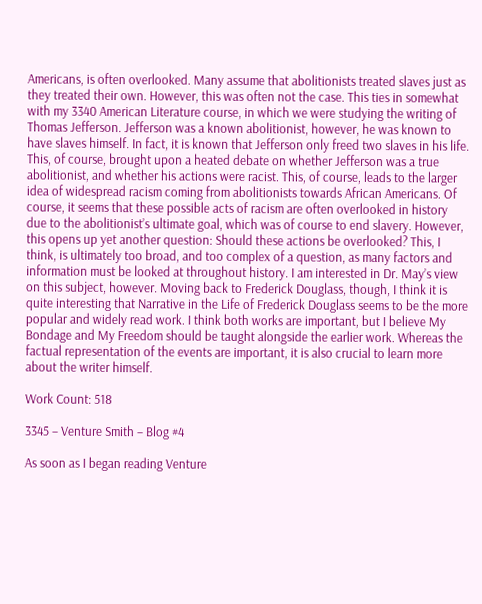Americans, is often overlooked. Many assume that abolitionists treated slaves just as they treated their own. However, this was often not the case. This ties in somewhat with my 3340 American Literature course, in which we were studying the writing of Thomas Jefferson. Jefferson was a known abolitionist, however, he was known to have slaves himself. In fact, it is known that Jefferson only freed two slaves in his life. This, of course, brought upon a heated debate on whether Jefferson was a true abolitionist, and whether his actions were racist. This, of course, leads to the larger idea of widespread racism coming from abolitionists towards African Americans. Of course, it seems that these possible acts of racism are often overlooked in history due to the abolitionist’s ultimate goal, which was of course to end slavery. However, this opens up yet another question: Should these actions be overlooked? This, I think, is ultimately too broad, and too complex of a question, as many factors and information must be looked at throughout history. I am interested in Dr. May’s view on this subject, however. Moving back to Frederick Douglass, though, I think it is quite interesting that Narrative in the Life of Frederick Douglass seems to be the more popular and widely read work. I think both works are important, but I believe My Bondage and My Freedom should be taught alongside the earlier work. Whereas the factual representation of the events are important, it is also crucial to learn more about the writer himself.

Work Count: 518

3345 – Venture Smith – Blog #4

As soon as I began reading Venture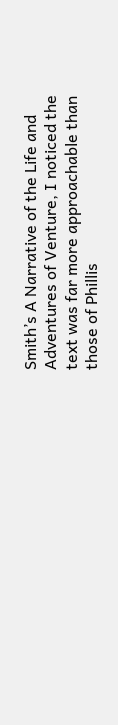Smith’s A Narrative of the Life and Adventures of Venture, I noticed the text was far more approachable than those of Phillis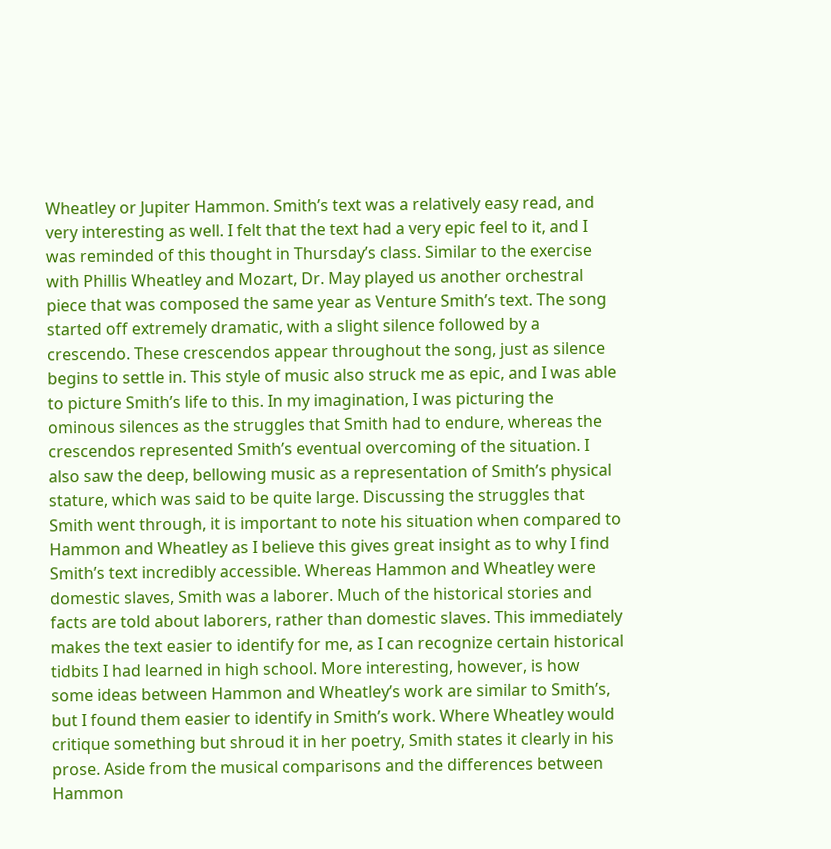Wheatley or Jupiter Hammon. Smith’s text was a relatively easy read, and very interesting as well. I felt that the text had a very epic feel to it, and I was reminded of this thought in Thursday’s class. Similar to the exercise with Phillis Wheatley and Mozart, Dr. May played us another orchestral piece that was composed the same year as Venture Smith’s text. The song started off extremely dramatic, with a slight silence followed by a crescendo. These crescendos appear throughout the song, just as silence begins to settle in. This style of music also struck me as epic, and I was able to picture Smith’s life to this. In my imagination, I was picturing the ominous silences as the struggles that Smith had to endure, whereas the crescendos represented Smith’s eventual overcoming of the situation. I also saw the deep, bellowing music as a representation of Smith’s physical stature, which was said to be quite large. Discussing the struggles that Smith went through, it is important to note his situation when compared to Hammon and Wheatley as I believe this gives great insight as to why I find Smith’s text incredibly accessible. Whereas Hammon and Wheatley were domestic slaves, Smith was a laborer. Much of the historical stories and facts are told about laborers, rather than domestic slaves. This immediately makes the text easier to identify for me, as I can recognize certain historical tidbits I had learned in high school. More interesting, however, is how some ideas between Hammon and Wheatley’s work are similar to Smith’s, but I found them easier to identify in Smith’s work. Where Wheatley would critique something but shroud it in her poetry, Smith states it clearly in his prose. Aside from the musical comparisons and the differences between Hammon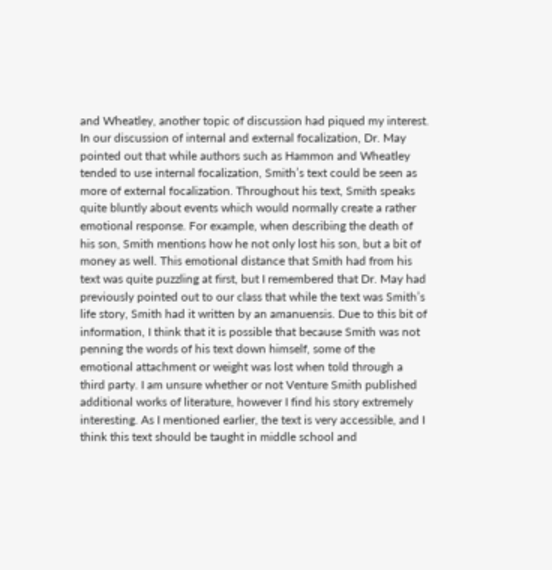and Wheatley, another topic of discussion had piqued my interest. In our discussion of internal and external focalization, Dr. May pointed out that while authors such as Hammon and Wheatley tended to use internal focalization, Smith’s text could be seen as more of external focalization. Throughout his text, Smith speaks quite bluntly about events which would normally create a rather emotional response. For example, when describing the death of his son, Smith mentions how he not only lost his son, but a bit of money as well. This emotional distance that Smith had from his text was quite puzzling at first, but I remembered that Dr. May had previously pointed out to our class that while the text was Smith’s life story, Smith had it written by an amanuensis. Due to this bit of information, I think that it is possible that because Smith was not penning the words of his text down himself, some of the emotional attachment or weight was lost when told through a third party. I am unsure whether or not Venture Smith published additional works of literature, however I find his story extremely interesting. As I mentioned earlier, the text is very accessible, and I think this text should be taught in middle school and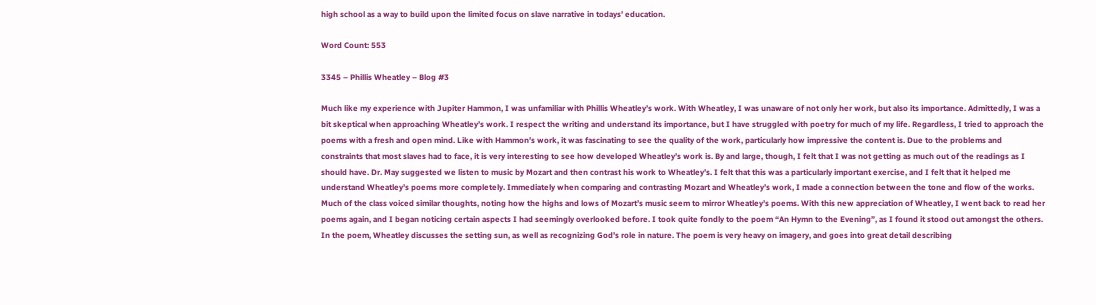high school as a way to build upon the limited focus on slave narrative in todays’ education.

Word Count: 553

3345 – Phillis Wheatley – Blog #3

Much like my experience with Jupiter Hammon, I was unfamiliar with Phillis Wheatley’s work. With Wheatley, I was unaware of not only her work, but also its importance. Admittedly, I was a bit skeptical when approaching Wheatley’s work. I respect the writing and understand its importance, but I have struggled with poetry for much of my life. Regardless, I tried to approach the poems with a fresh and open mind. Like with Hammon’s work, it was fascinating to see the quality of the work, particularly how impressive the content is. Due to the problems and constraints that most slaves had to face, it is very interesting to see how developed Wheatley’s work is. By and large, though, I felt that I was not getting as much out of the readings as I should have. Dr. May suggested we listen to music by Mozart and then contrast his work to Wheatley’s. I felt that this was a particularly important exercise, and I felt that it helped me understand Wheatley’s poems more completely. Immediately when comparing and contrasting Mozart and Wheatley’s work, I made a connection between the tone and flow of the works. Much of the class voiced similar thoughts, noting how the highs and lows of Mozart’s music seem to mirror Wheatley’s poems. With this new appreciation of Wheatley, I went back to read her poems again, and I began noticing certain aspects I had seemingly overlooked before. I took quite fondly to the poem “An Hymn to the Evening”, as I found it stood out amongst the others. In the poem, Wheatley discusses the setting sun, as well as recognizing God’s role in nature. The poem is very heavy on imagery, and goes into great detail describing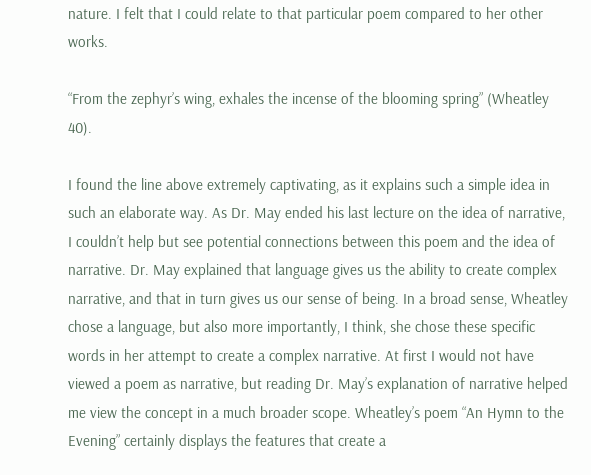nature. I felt that I could relate to that particular poem compared to her other works.

“From the zephyr’s wing, exhales the incense of the blooming spring” (Wheatley 40).

I found the line above extremely captivating, as it explains such a simple idea in such an elaborate way. As Dr. May ended his last lecture on the idea of narrative, I couldn’t help but see potential connections between this poem and the idea of narrative. Dr. May explained that language gives us the ability to create complex narrative, and that in turn gives us our sense of being. In a broad sense, Wheatley chose a language, but also more importantly, I think, she chose these specific words in her attempt to create a complex narrative. At first I would not have viewed a poem as narrative, but reading Dr. May’s explanation of narrative helped me view the concept in a much broader scope. Wheatley’s poem “An Hymn to the Evening” certainly displays the features that create a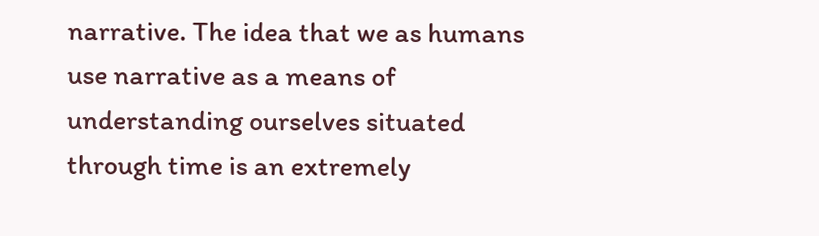narrative. The idea that we as humans use narrative as a means of understanding ourselves situated through time is an extremely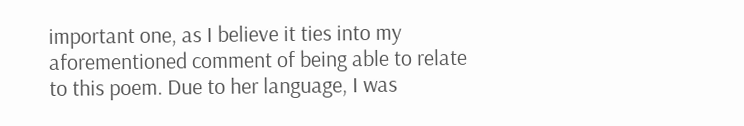important one, as I believe it ties into my aforementioned comment of being able to relate to this poem. Due to her language, I was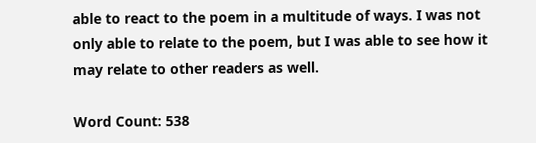able to react to the poem in a multitude of ways. I was not only able to relate to the poem, but I was able to see how it may relate to other readers as well.

Word Count: 538